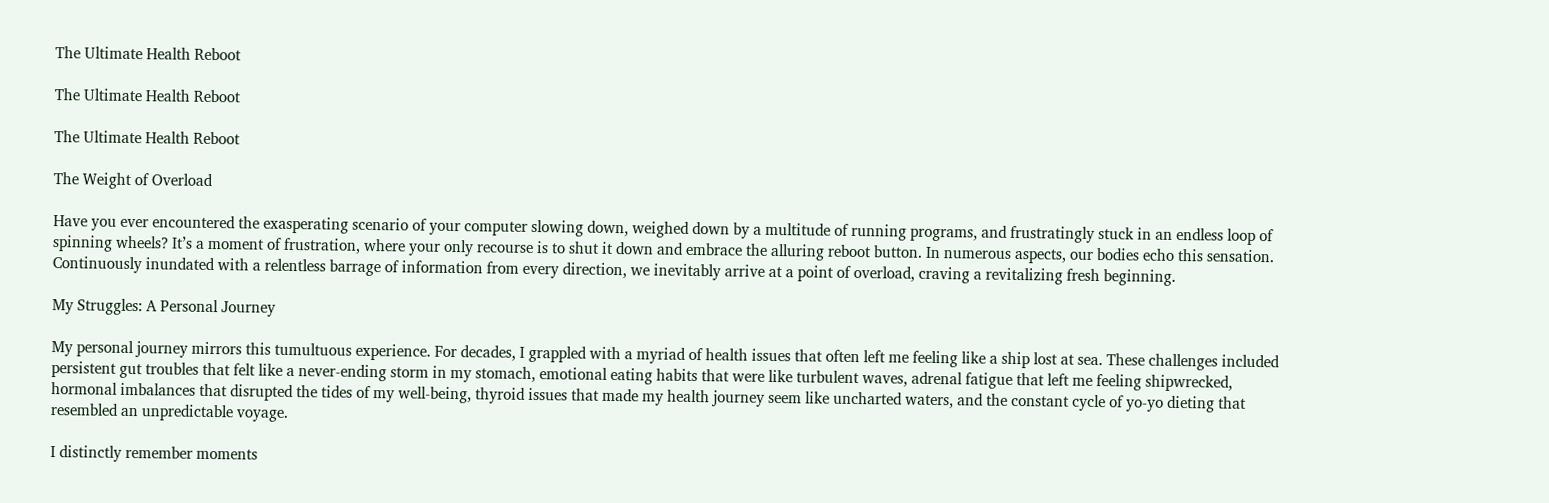The Ultimate Health Reboot

The Ultimate Health Reboot

The Ultimate Health Reboot

The Weight of Overload

Have you ever encountered the exasperating scenario of your computer slowing down, weighed down by a multitude of running programs, and frustratingly stuck in an endless loop of spinning wheels? It’s a moment of frustration, where your only recourse is to shut it down and embrace the alluring reboot button. In numerous aspects, our bodies echo this sensation. Continuously inundated with a relentless barrage of information from every direction, we inevitably arrive at a point of overload, craving a revitalizing fresh beginning.

My Struggles: A Personal Journey

My personal journey mirrors this tumultuous experience. For decades, I grappled with a myriad of health issues that often left me feeling like a ship lost at sea. These challenges included persistent gut troubles that felt like a never-ending storm in my stomach, emotional eating habits that were like turbulent waves, adrenal fatigue that left me feeling shipwrecked, hormonal imbalances that disrupted the tides of my well-being, thyroid issues that made my health journey seem like uncharted waters, and the constant cycle of yo-yo dieting that resembled an unpredictable voyage.

I distinctly remember moments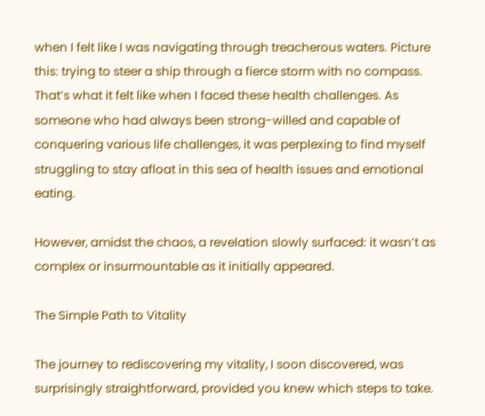when I felt like I was navigating through treacherous waters. Picture this: trying to steer a ship through a fierce storm with no compass. That’s what it felt like when I faced these health challenges. As someone who had always been strong-willed and capable of conquering various life challenges, it was perplexing to find myself struggling to stay afloat in this sea of health issues and emotional eating.

However, amidst the chaos, a revelation slowly surfaced: it wasn’t as complex or insurmountable as it initially appeared.

The Simple Path to Vitality

The journey to rediscovering my vitality, I soon discovered, was surprisingly straightforward, provided you knew which steps to take.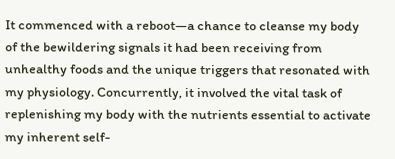It commenced with a reboot—a chance to cleanse my body of the bewildering signals it had been receiving from unhealthy foods and the unique triggers that resonated with my physiology. Concurrently, it involved the vital task of replenishing my body with the nutrients essential to activate my inherent self-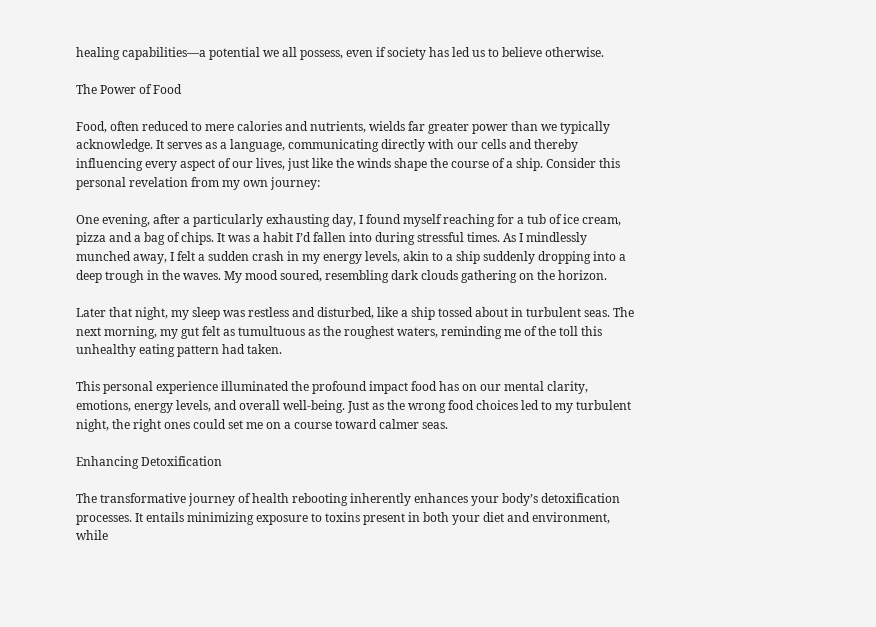healing capabilities—a potential we all possess, even if society has led us to believe otherwise.

The Power of Food

Food, often reduced to mere calories and nutrients, wields far greater power than we typically acknowledge. It serves as a language, communicating directly with our cells and thereby influencing every aspect of our lives, just like the winds shape the course of a ship. Consider this personal revelation from my own journey:

One evening, after a particularly exhausting day, I found myself reaching for a tub of ice cream, pizza and a bag of chips. It was a habit I’d fallen into during stressful times. As I mindlessly munched away, I felt a sudden crash in my energy levels, akin to a ship suddenly dropping into a deep trough in the waves. My mood soured, resembling dark clouds gathering on the horizon.

Later that night, my sleep was restless and disturbed, like a ship tossed about in turbulent seas. The next morning, my gut felt as tumultuous as the roughest waters, reminding me of the toll this unhealthy eating pattern had taken.

This personal experience illuminated the profound impact food has on our mental clarity, emotions, energy levels, and overall well-being. Just as the wrong food choices led to my turbulent night, the right ones could set me on a course toward calmer seas.

Enhancing Detoxification

The transformative journey of health rebooting inherently enhances your body’s detoxification processes. It entails minimizing exposure to toxins present in both your diet and environment, while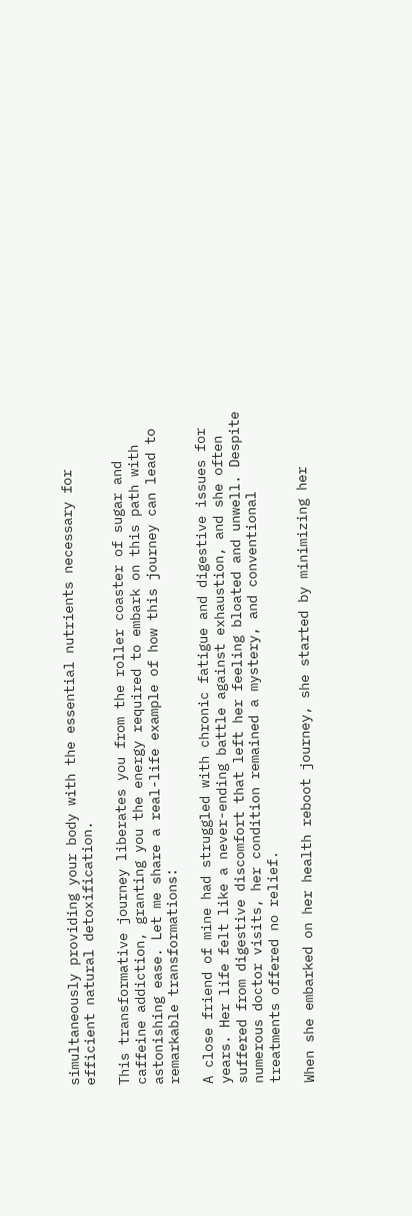simultaneously providing your body with the essential nutrients necessary for efficient natural detoxification.

This transformative journey liberates you from the roller coaster of sugar and caffeine addiction, granting you the energy required to embark on this path with astonishing ease. Let me share a real-life example of how this journey can lead to remarkable transformations:

A close friend of mine had struggled with chronic fatigue and digestive issues for years. Her life felt like a never-ending battle against exhaustion, and she often suffered from digestive discomfort that left her feeling bloated and unwell. Despite numerous doctor visits, her condition remained a mystery, and conventional treatments offered no relief.

When she embarked on her health reboot journey, she started by minimizing her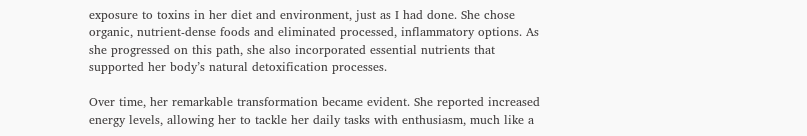exposure to toxins in her diet and environment, just as I had done. She chose organic, nutrient-dense foods and eliminated processed, inflammatory options. As she progressed on this path, she also incorporated essential nutrients that supported her body’s natural detoxification processes.

Over time, her remarkable transformation became evident. She reported increased energy levels, allowing her to tackle her daily tasks with enthusiasm, much like a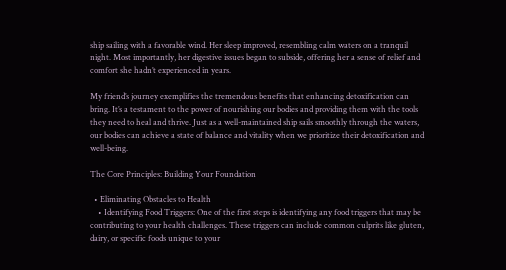ship sailing with a favorable wind. Her sleep improved, resembling calm waters on a tranquil night. Most importantly, her digestive issues began to subside, offering her a sense of relief and comfort she hadn’t experienced in years.

My friend’s journey exemplifies the tremendous benefits that enhancing detoxification can bring. It’s a testament to the power of nourishing our bodies and providing them with the tools they need to heal and thrive. Just as a well-maintained ship sails smoothly through the waters, our bodies can achieve a state of balance and vitality when we prioritize their detoxification and well-being.

The Core Principles: Building Your Foundation

  • Eliminating Obstacles to Health
    • Identifying Food Triggers: One of the first steps is identifying any food triggers that may be contributing to your health challenges. These triggers can include common culprits like gluten, dairy, or specific foods unique to your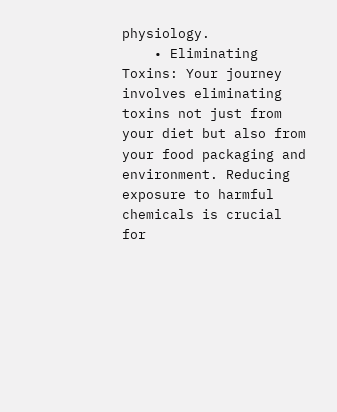physiology.
    • Eliminating Toxins: Your journey involves eliminating toxins not just from your diet but also from your food packaging and environment. Reducing exposure to harmful chemicals is crucial for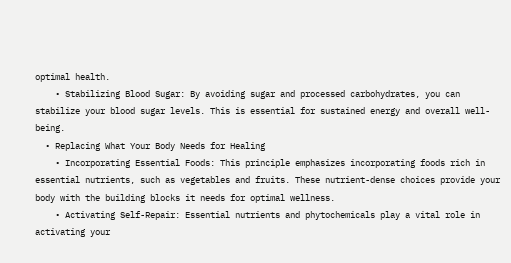optimal health.
    • Stabilizing Blood Sugar: By avoiding sugar and processed carbohydrates, you can stabilize your blood sugar levels. This is essential for sustained energy and overall well-being.
  • Replacing What Your Body Needs for Healing
    • Incorporating Essential Foods: This principle emphasizes incorporating foods rich in essential nutrients, such as vegetables and fruits. These nutrient-dense choices provide your body with the building blocks it needs for optimal wellness.
    • Activating Self-Repair: Essential nutrients and phytochemicals play a vital role in activating your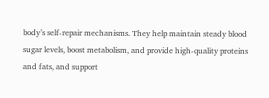body’s self-repair mechanisms. They help maintain steady blood sugar levels, boost metabolism, and provide high-quality proteins and fats, and support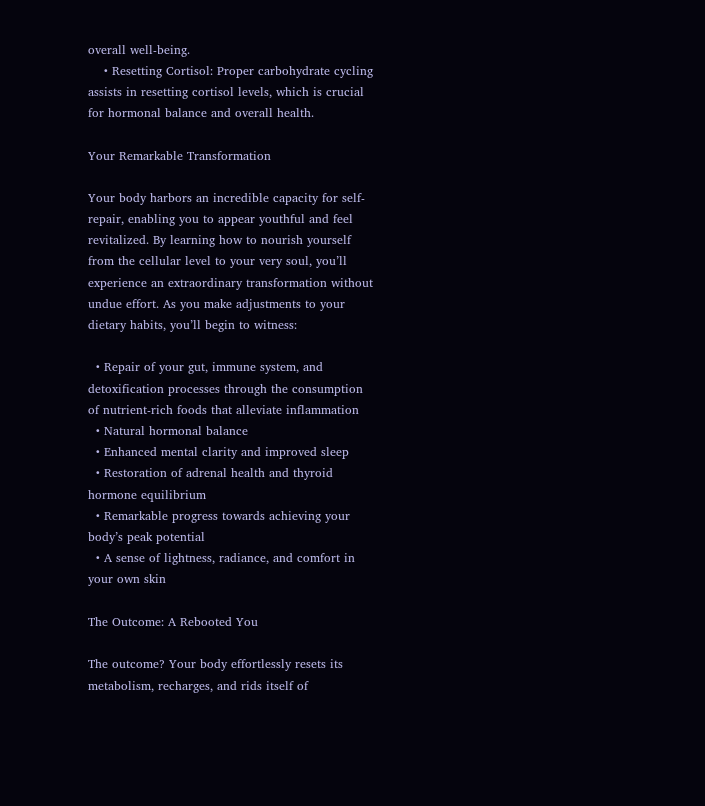overall well-being.
    • Resetting Cortisol: Proper carbohydrate cycling assists in resetting cortisol levels, which is crucial for hormonal balance and overall health.

Your Remarkable Transformation

Your body harbors an incredible capacity for self-repair, enabling you to appear youthful and feel revitalized. By learning how to nourish yourself from the cellular level to your very soul, you’ll experience an extraordinary transformation without undue effort. As you make adjustments to your dietary habits, you’ll begin to witness:

  • Repair of your gut, immune system, and detoxification processes through the consumption of nutrient-rich foods that alleviate inflammation
  • Natural hormonal balance
  • Enhanced mental clarity and improved sleep
  • Restoration of adrenal health and thyroid hormone equilibrium
  • Remarkable progress towards achieving your body’s peak potential
  • A sense of lightness, radiance, and comfort in your own skin

The Outcome: A Rebooted You

The outcome? Your body effortlessly resets its metabolism, recharges, and rids itself of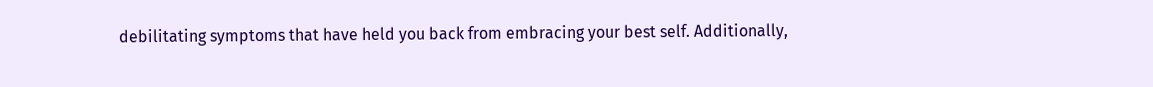debilitating symptoms that have held you back from embracing your best self. Additionally,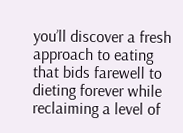you’ll discover a fresh approach to eating that bids farewell to dieting forever while reclaiming a level of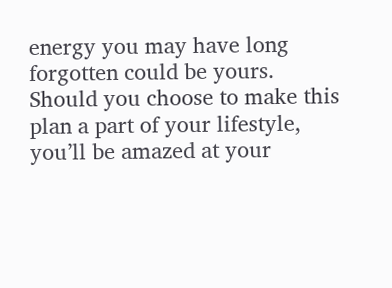energy you may have long forgotten could be yours. Should you choose to make this plan a part of your lifestyle, you’ll be amazed at your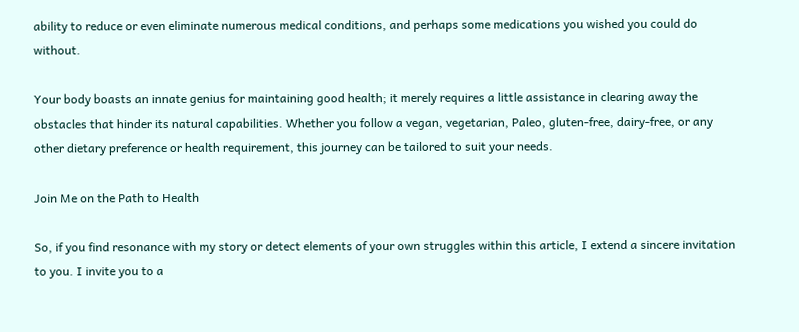ability to reduce or even eliminate numerous medical conditions, and perhaps some medications you wished you could do without.

Your body boasts an innate genius for maintaining good health; it merely requires a little assistance in clearing away the obstacles that hinder its natural capabilities. Whether you follow a vegan, vegetarian, Paleo, gluten-free, dairy-free, or any other dietary preference or health requirement, this journey can be tailored to suit your needs.

Join Me on the Path to Health

So, if you find resonance with my story or detect elements of your own struggles within this article, I extend a sincere invitation to you. I invite you to a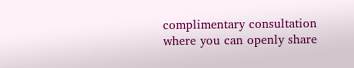complimentary consultation where you can openly share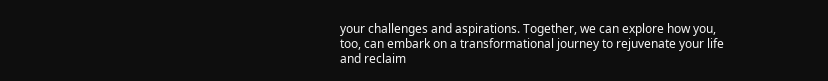your challenges and aspirations. Together, we can explore how you, too, can embark on a transformational journey to rejuvenate your life and reclaim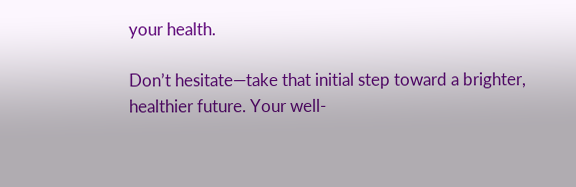your health.

Don’t hesitate—take that initial step toward a brighter, healthier future. Your well-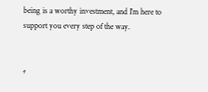being is a worthy investment, and I’m here to support you every step of the way.


*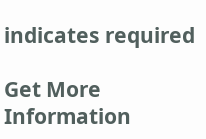indicates required

Get More Information